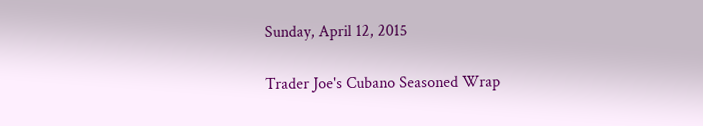Sunday, April 12, 2015

Trader Joe's Cubano Seasoned Wrap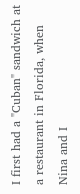I first had a "Cuban" sandwich at a restaurant in Florida, when Nina and I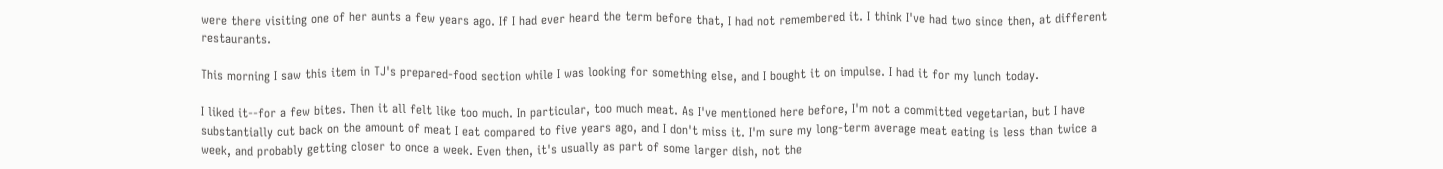were there visiting one of her aunts a few years ago. If I had ever heard the term before that, I had not remembered it. I think I've had two since then, at different restaurants.

This morning I saw this item in TJ's prepared-food section while I was looking for something else, and I bought it on impulse. I had it for my lunch today.

I liked it--for a few bites. Then it all felt like too much. In particular, too much meat. As I've mentioned here before, I'm not a committed vegetarian, but I have substantially cut back on the amount of meat I eat compared to five years ago, and I don't miss it. I'm sure my long-term average meat eating is less than twice a week, and probably getting closer to once a week. Even then, it's usually as part of some larger dish, not the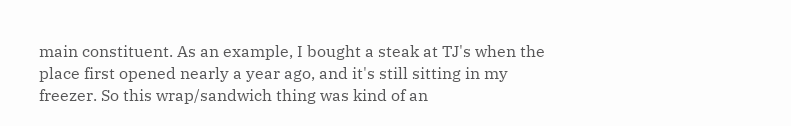main constituent. As an example, I bought a steak at TJ's when the place first opened nearly a year ago, and it's still sitting in my freezer. So this wrap/sandwich thing was kind of an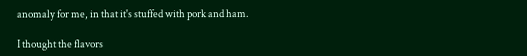anomaly for me, in that it's stuffed with pork and ham.

I thought the flavors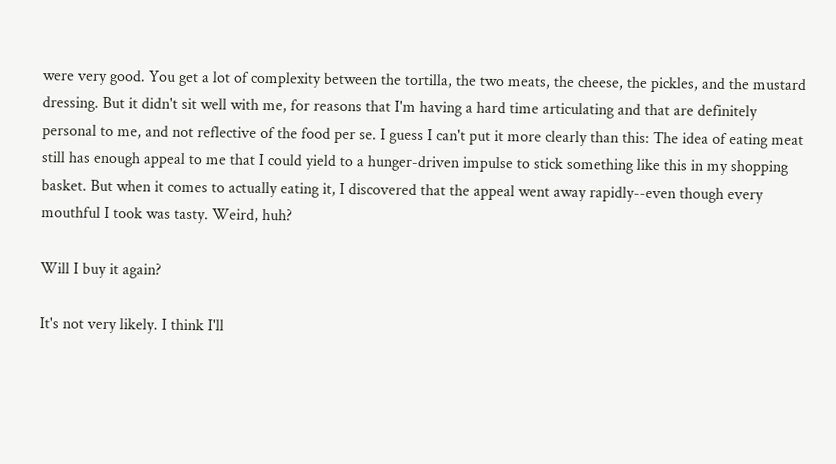were very good. You get a lot of complexity between the tortilla, the two meats, the cheese, the pickles, and the mustard dressing. But it didn't sit well with me, for reasons that I'm having a hard time articulating and that are definitely personal to me, and not reflective of the food per se. I guess I can't put it more clearly than this: The idea of eating meat still has enough appeal to me that I could yield to a hunger-driven impulse to stick something like this in my shopping basket. But when it comes to actually eating it, I discovered that the appeal went away rapidly--even though every mouthful I took was tasty. Weird, huh?

Will I buy it again?

It's not very likely. I think I'll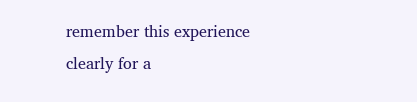remember this experience clearly for a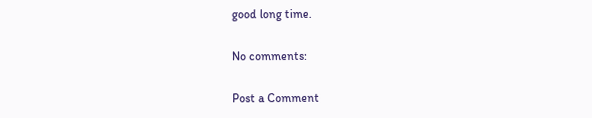good long time.

No comments:

Post a Comment